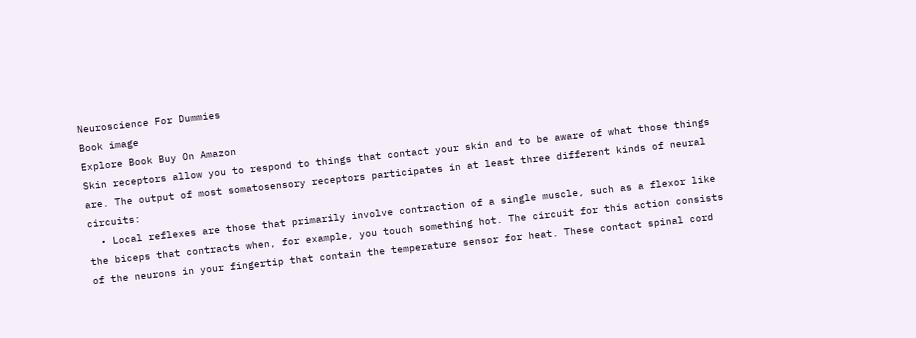Neuroscience For Dummies
Book image
Explore Book Buy On Amazon
Skin receptors allow you to respond to things that contact your skin and to be aware of what those things are. The output of most somatosensory receptors participates in at least three different kinds of neural circuits:
  • Local reflexes are those that primarily involve contraction of a single muscle, such as a flexor like the biceps that contracts when, for example, you touch something hot. The circuit for this action consists of the neurons in your fingertip that contain the temperature sensor for heat. These contact spinal cord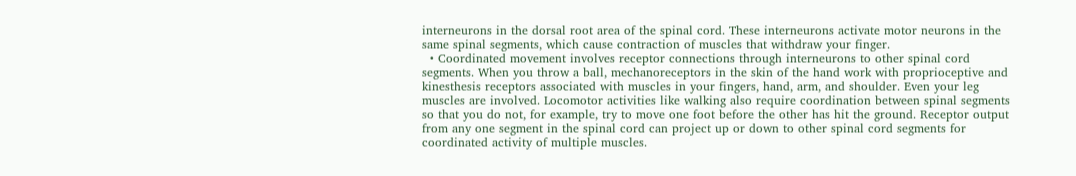interneurons in the dorsal root area of the spinal cord. These interneurons activate motor neurons in the same spinal segments, which cause contraction of muscles that withdraw your finger.
  • Coordinated movement involves receptor connections through interneurons to other spinal cord segments. When you throw a ball, mechanoreceptors in the skin of the hand work with proprioceptive and kinesthesis receptors associated with muscles in your fingers, hand, arm, and shoulder. Even your leg muscles are involved. Locomotor activities like walking also require coordination between spinal segments so that you do not, for example, try to move one foot before the other has hit the ground. Receptor output from any one segment in the spinal cord can project up or down to other spinal cord segments for coordinated activity of multiple muscles.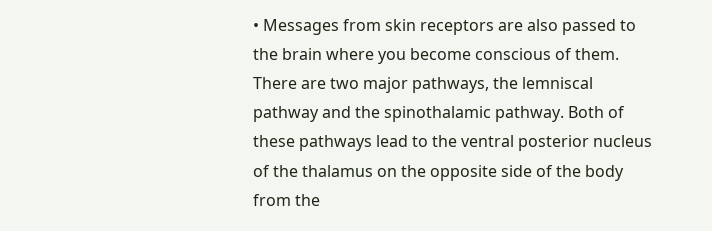• Messages from skin receptors are also passed to the brain where you become conscious of them. There are two major pathways, the lemniscal pathway and the spinothalamic pathway. Both of these pathways lead to the ventral posterior nucleus of the thalamus on the opposite side of the body from the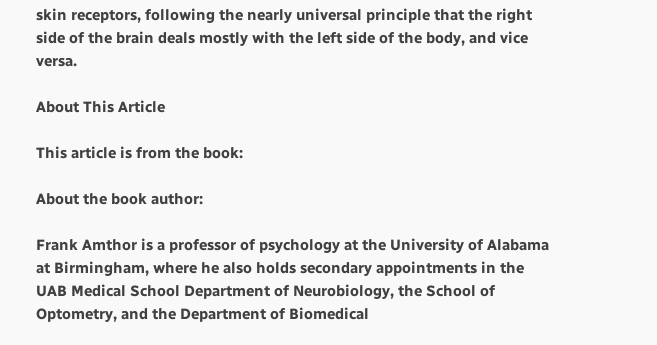skin receptors, following the nearly universal principle that the right side of the brain deals mostly with the left side of the body, and vice versa.

About This Article

This article is from the book:

About the book author:

Frank Amthor is a professor of psychology at the University of Alabama at Birmingham, where he also holds secondary appointments in the UAB Medical School Department of Neurobiology, the School of Optometry, and the Department of Biomedical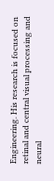Engineering. His research is focused on retinal and central visual processing and neural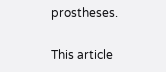prostheses.

This article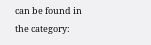can be found in the category: